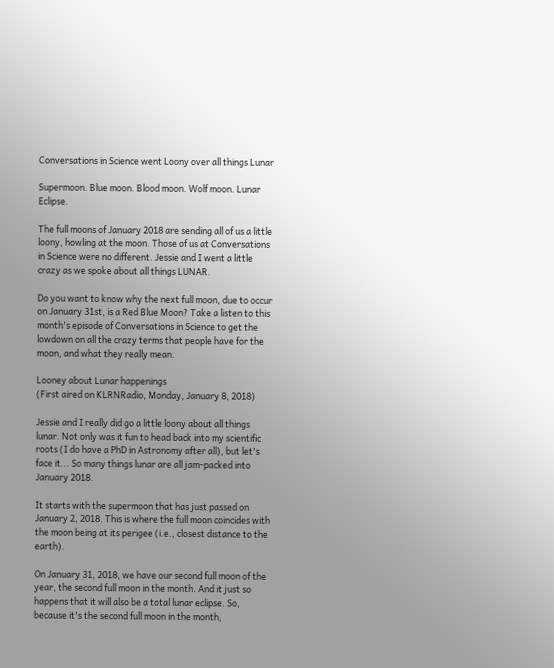Conversations in Science went Loony over all things Lunar

Supermoon. Blue moon. Blood moon. Wolf moon. Lunar Eclipse.

The full moons of January 2018 are sending all of us a little loony, howling at the moon. Those of us at Conversations in Science were no different. Jessie and I went a little crazy as we spoke about all things LUNAR.

Do you want to know why the next full moon, due to occur on January 31st, is a Red Blue Moon? Take a listen to this month's episode of Conversations in Science to get the lowdown on all the crazy terms that people have for the moon, and what they really mean.

Looney about Lunar happenings
(First aired on KLRNRadio, Monday, January 8, 2018)

Jessie and I really did go a little loony about all things lunar. Not only was it fun to head back into my scientific roots (I do have a PhD in Astronomy after all), but let's face it... So many things lunar are all jam-packed into January 2018.

It starts with the supermoon that has just passed on January 2, 2018. This is where the full moon coincides with the moon being at its perigee (i.e., closest distance to the earth).

On January 31, 2018, we have our second full moon of the year, the second full moon in the month. And it just so happens that it will also be a total lunar eclipse. So, because it's the second full moon in the month,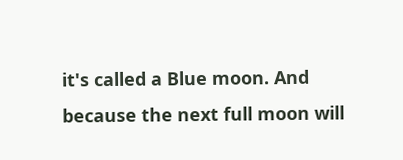it's called a Blue moon. And because the next full moon will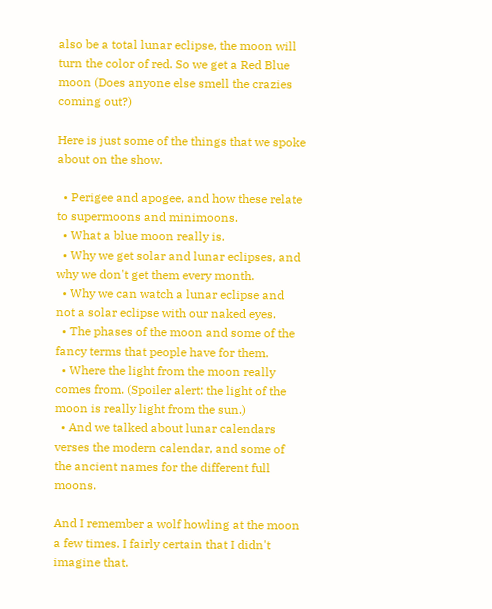also be a total lunar eclipse, the moon will turn the color of red. So we get a Red Blue moon (Does anyone else smell the crazies coming out?)

Here is just some of the things that we spoke about on the show.

  • Perigee and apogee, and how these relate to supermoons and minimoons.
  • What a blue moon really is.
  • Why we get solar and lunar eclipses, and why we don't get them every month.
  • Why we can watch a lunar eclipse and not a solar eclipse with our naked eyes.
  • The phases of the moon and some of the fancy terms that people have for them.
  • Where the light from the moon really comes from. (Spoiler alert: the light of the moon is really light from the sun.)
  • And we talked about lunar calendars verses the modern calendar, and some of the ancient names for the different full moons.

And I remember a wolf howling at the moon a few times. I fairly certain that I didn't imagine that.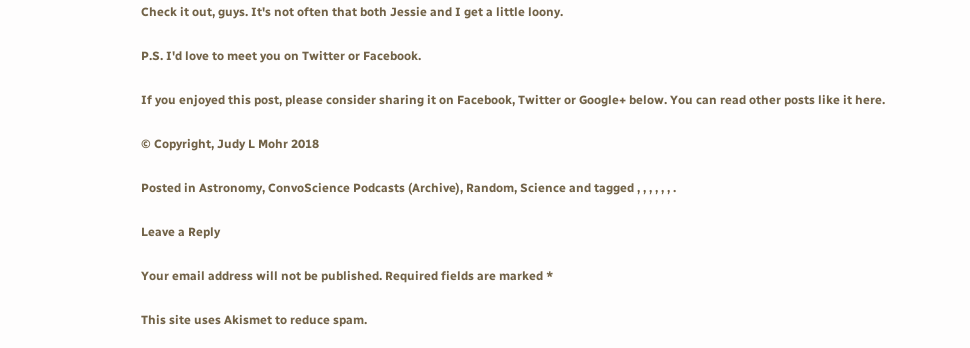Check it out, guys. It's not often that both Jessie and I get a little loony.

P.S. I'd love to meet you on Twitter or Facebook.

If you enjoyed this post, please consider sharing it on Facebook, Twitter or Google+ below. You can read other posts like it here.

© Copyright, Judy L Mohr 2018

Posted in Astronomy, ConvoScience Podcasts (Archive), Random, Science and tagged , , , , , , .

Leave a Reply

Your email address will not be published. Required fields are marked *

This site uses Akismet to reduce spam.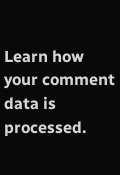Learn how your comment data is processed.